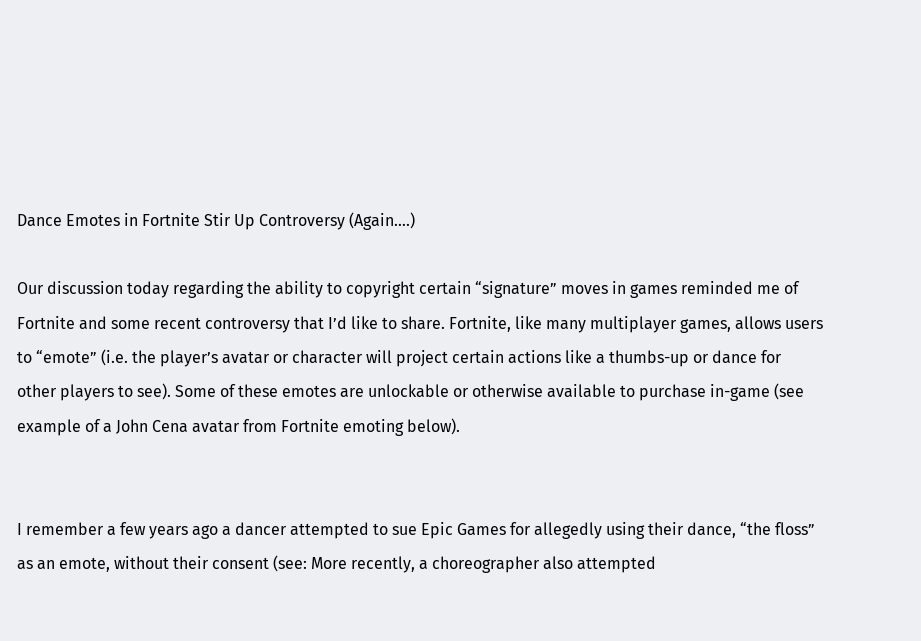Dance Emotes in Fortnite Stir Up Controversy (Again….)

Our discussion today regarding the ability to copyright certain “signature” moves in games reminded me of Fortnite and some recent controversy that I’d like to share. Fortnite, like many multiplayer games, allows users to “emote” (i.e. the player’s avatar or character will project certain actions like a thumbs-up or dance for other players to see). Some of these emotes are unlockable or otherwise available to purchase in-game (see example of a John Cena avatar from Fortnite emoting below).


I remember a few years ago a dancer attempted to sue Epic Games for allegedly using their dance, “the floss” as an emote, without their consent (see: More recently, a choreographer also attempted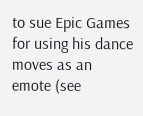to sue Epic Games for using his dance moves as an emote (see